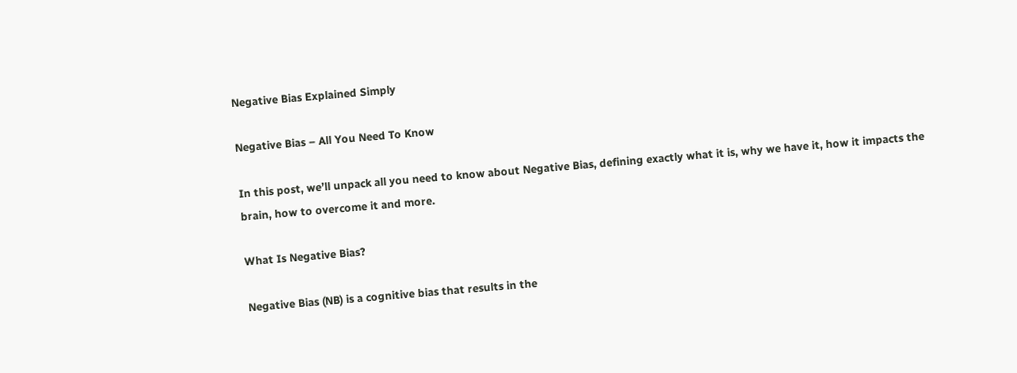Negative Bias Explained Simply

Negative Bias – All You Need To Know

In this post, we’ll unpack all you need to know about Negative Bias, defining exactly what it is, why we have it, how it impacts the brain, how to overcome it and more.

What Is Negative Bias?

Negative Bias (NB) is a cognitive bias that results in the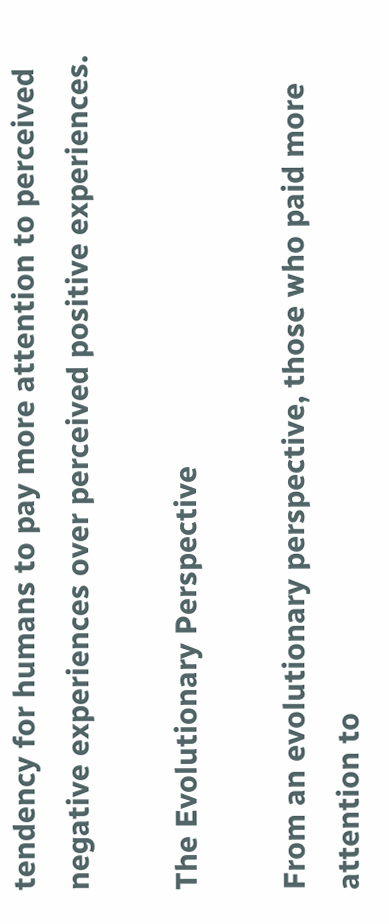tendency for humans to pay more attention to perceived negative experiences over perceived positive experiences.

The Evolutionary Perspective

From an evolutionary perspective, those who paid more attention to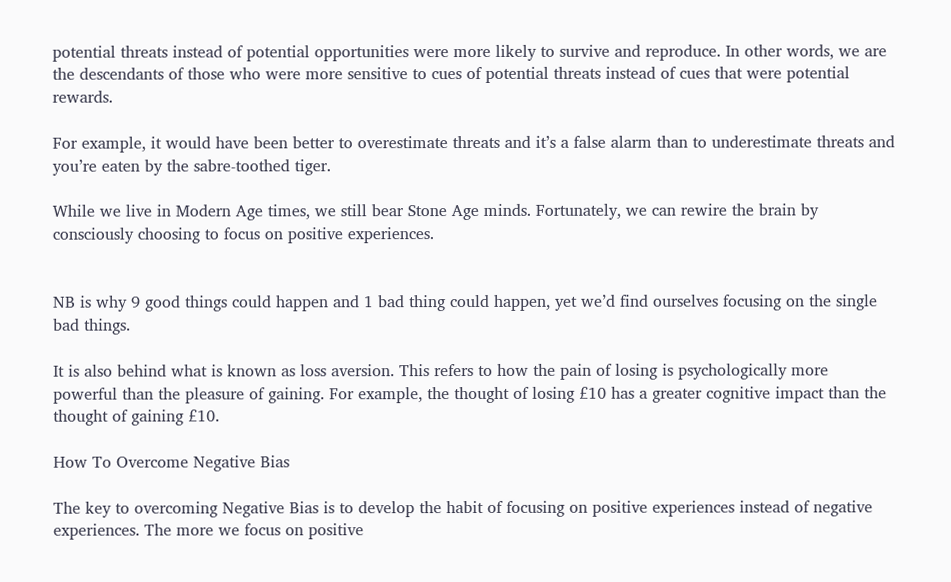potential threats instead of potential opportunities were more likely to survive and reproduce. In other words, we are the descendants of those who were more sensitive to cues of potential threats instead of cues that were potential rewards.

For example, it would have been better to overestimate threats and it’s a false alarm than to underestimate threats and you’re eaten by the sabre-toothed tiger.

While we live in Modern Age times, we still bear Stone Age minds. Fortunately, we can rewire the brain by consciously choosing to focus on positive experiences.


NB is why 9 good things could happen and 1 bad thing could happen, yet we’d find ourselves focusing on the single bad things.

It is also behind what is known as loss aversion. This refers to how the pain of losing is psychologically more powerful than the pleasure of gaining. For example, the thought of losing £10 has a greater cognitive impact than the thought of gaining £10.

How To Overcome Negative Bias

The key to overcoming Negative Bias is to develop the habit of focusing on positive experiences instead of negative experiences. The more we focus on positive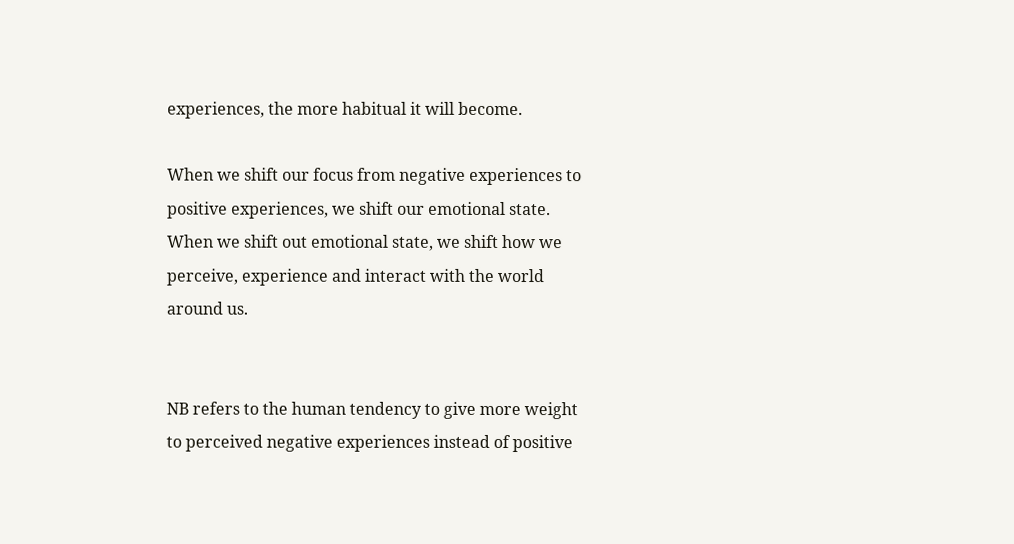experiences, the more habitual it will become.

When we shift our focus from negative experiences to positive experiences, we shift our emotional state. When we shift out emotional state, we shift how we perceive, experience and interact with the world around us.


NB refers to the human tendency to give more weight to perceived negative experiences instead of positive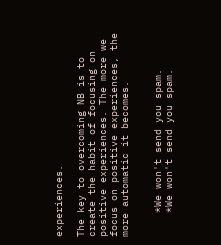experiences.

The key to overcoming NB is to create the habit of focusing on positive experiences. The more we focus on positive experiences, the more automatic it becomes.


    *We won't send you spam.
    *We won't send you spam.